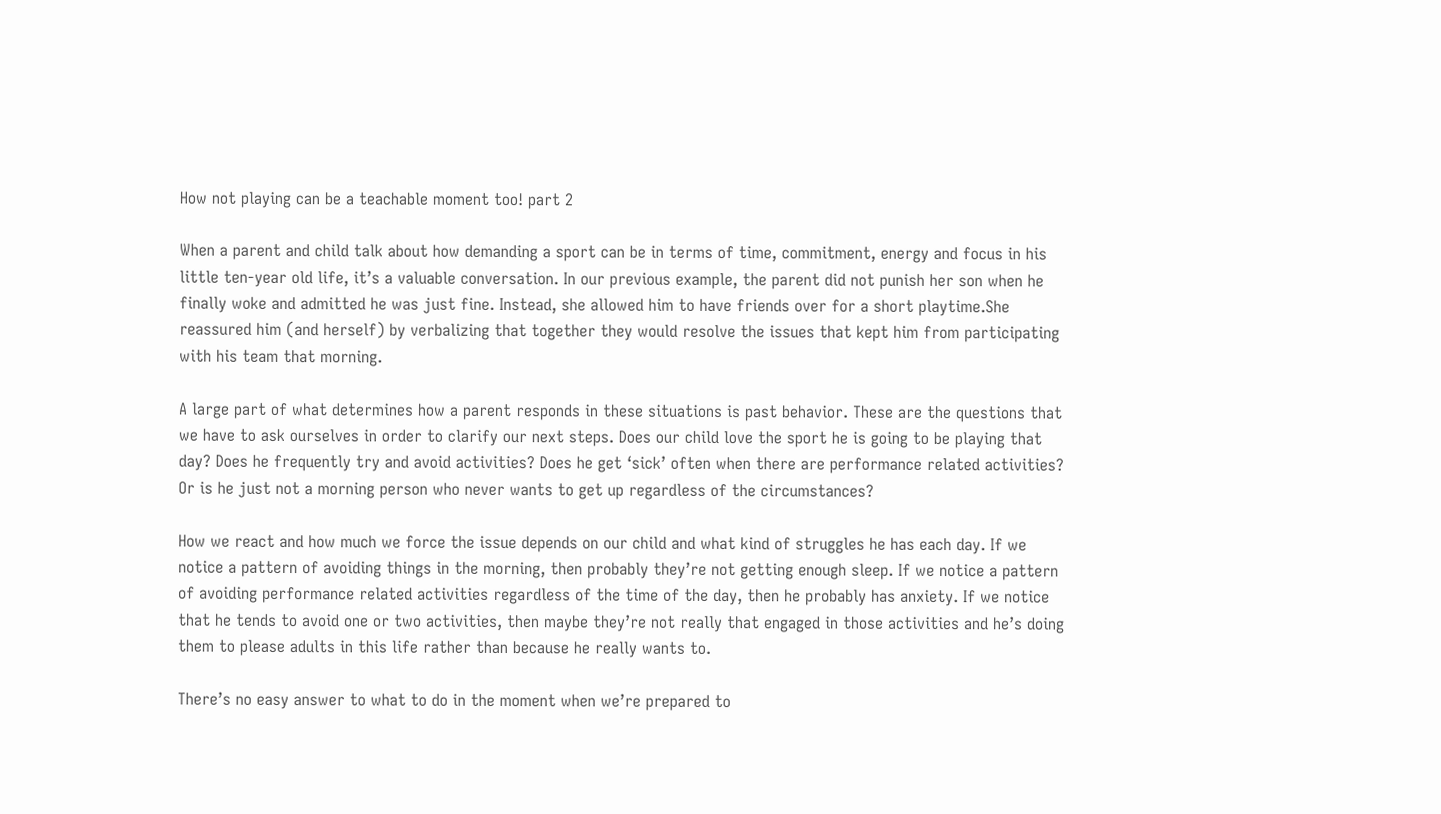How not playing can be a teachable moment too! part 2

When a parent and child talk about how demanding a sport can be in terms of time, commitment, energy and focus in his little ten-year old life, it’s a valuable conversation. In our previous example, the parent did not punish her son when he finally woke and admitted he was just fine. Instead, she allowed him to have friends over for a short playtime.She reassured him (and herself) by verbalizing that together they would resolve the issues that kept him from participating with his team that morning.

A large part of what determines how a parent responds in these situations is past behavior. These are the questions that we have to ask ourselves in order to clarify our next steps. Does our child love the sport he is going to be playing that day? Does he frequently try and avoid activities? Does he get ‘sick’ often when there are performance related activities?  Or is he just not a morning person who never wants to get up regardless of the circumstances?

How we react and how much we force the issue depends on our child and what kind of struggles he has each day. If we notice a pattern of avoiding things in the morning, then probably they’re not getting enough sleep. If we notice a pattern of avoiding performance related activities regardless of the time of the day, then he probably has anxiety. If we notice that he tends to avoid one or two activities, then maybe they’re not really that engaged in those activities and he’s doing them to please adults in this life rather than because he really wants to.

There’s no easy answer to what to do in the moment when we’re prepared to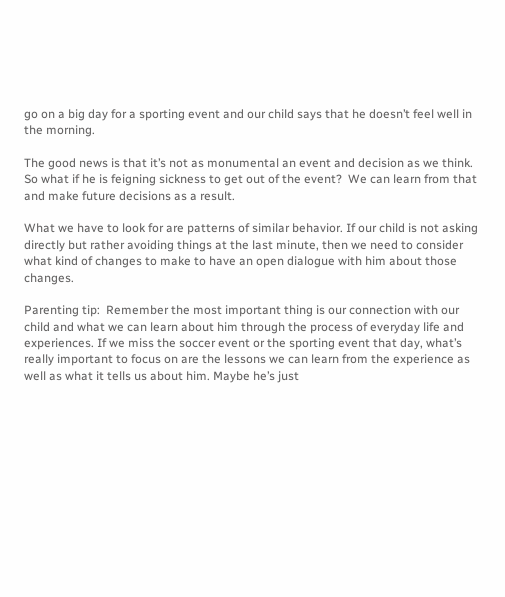go on a big day for a sporting event and our child says that he doesn’t feel well in the morning.

The good news is that it’s not as monumental an event and decision as we think. So what if he is feigning sickness to get out of the event?  We can learn from that and make future decisions as a result.

What we have to look for are patterns of similar behavior. If our child is not asking directly but rather avoiding things at the last minute, then we need to consider what kind of changes to make to have an open dialogue with him about those changes.

Parenting tip:  Remember the most important thing is our connection with our child and what we can learn about him through the process of everyday life and experiences. If we miss the soccer event or the sporting event that day, what’s really important to focus on are the lessons we can learn from the experience as well as what it tells us about him. Maybe he’s just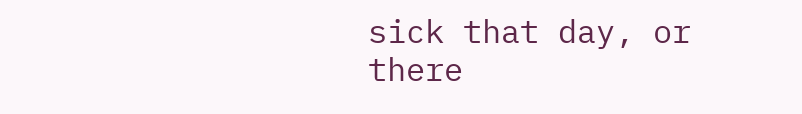sick that day, or there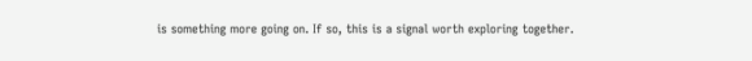is something more going on. If so, this is a signal worth exploring together.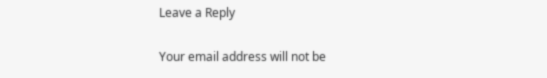Leave a Reply

Your email address will not be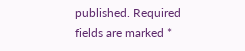published. Required fields are marked *